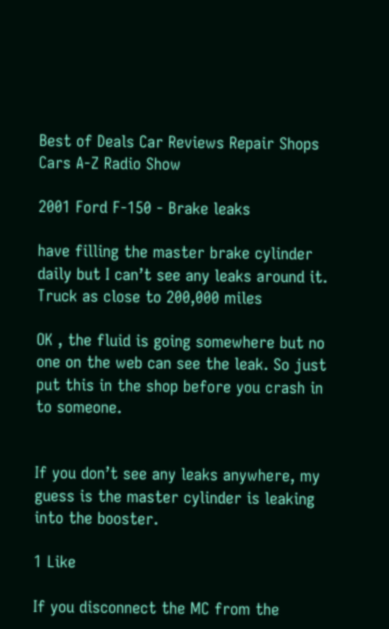Best of Deals Car Reviews Repair Shops Cars A-Z Radio Show

2001 Ford F-150 - Brake leaks

have filling the master brake cylinder daily but I can’t see any leaks around it. Truck as close to 200,000 miles

OK , the fluid is going somewhere but no one on the web can see the leak. So just put this in the shop before you crash in to someone.


If you don’t see any leaks anywhere, my guess is the master cylinder is leaking into the booster.

1 Like

If you disconnect the MC from the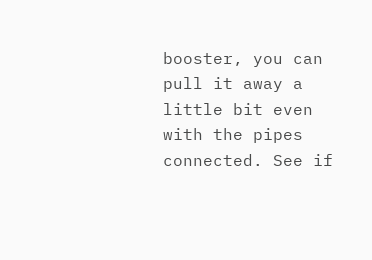booster, you can pull it away a little bit even with the pipes connected. See if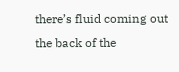there’s fluid coming out the back of the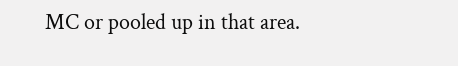MC or pooled up in that area.